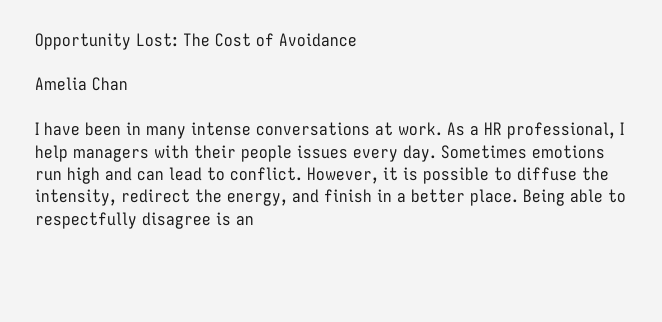Opportunity Lost: The Cost of Avoidance

Amelia Chan

I have been in many intense conversations at work. As a HR professional, I help managers with their people issues every day. Sometimes emotions run high and can lead to conflict. However, it is possible to diffuse the intensity, redirect the energy, and finish in a better place. Being able to respectfully disagree is an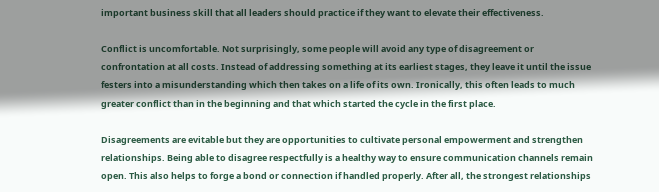important business skill that all leaders should practice if they want to elevate their effectiveness.

Conflict is uncomfortable. Not surprisingly, some people will avoid any type of disagreement or confrontation at all costs. Instead of addressing something at its earliest stages, they leave it until the issue festers into a misunderstanding which then takes on a life of its own. Ironically, this often leads to much greater conflict than in the beginning and that which started the cycle in the first place.

Disagreements are evitable but they are opportunities to cultivate personal empowerment and strengthen relationships. Being able to disagree respectfully is a healthy way to ensure communication channels remain open. This also helps to forge a bond or connection if handled properly. After all, the strongest relationships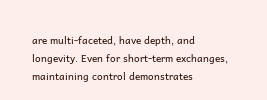are multi-faceted, have depth, and longevity. Even for short-term exchanges, maintaining control demonstrates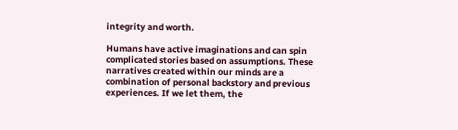integrity and worth.

Humans have active imaginations and can spin complicated stories based on assumptions. These narratives created within our minds are a combination of personal backstory and previous experiences. If we let them, the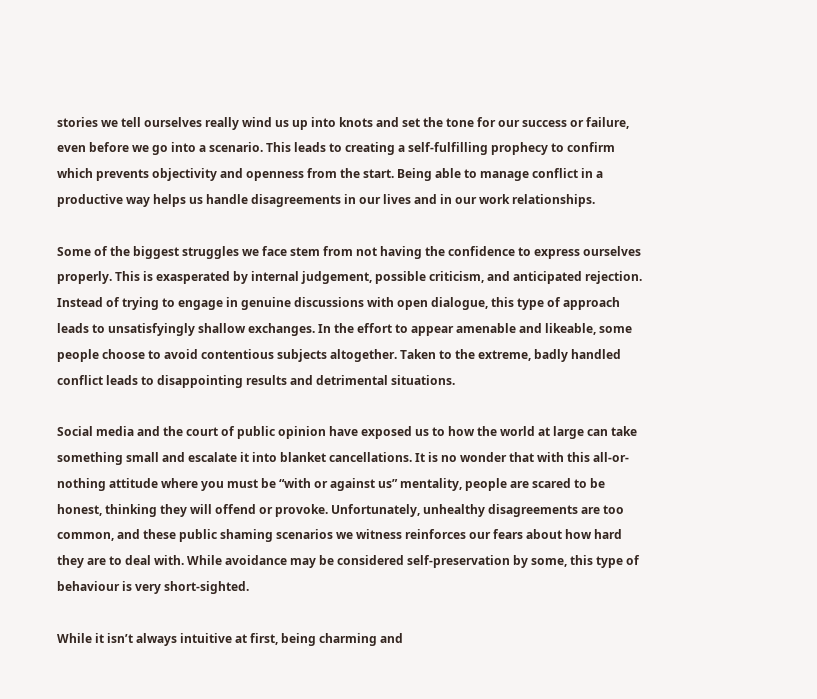stories we tell ourselves really wind us up into knots and set the tone for our success or failure, even before we go into a scenario. This leads to creating a self-fulfilling prophecy to confirm which prevents objectivity and openness from the start. Being able to manage conflict in a productive way helps us handle disagreements in our lives and in our work relationships.

Some of the biggest struggles we face stem from not having the confidence to express ourselves properly. This is exasperated by internal judgement, possible criticism, and anticipated rejection. Instead of trying to engage in genuine discussions with open dialogue, this type of approach leads to unsatisfyingly shallow exchanges. In the effort to appear amenable and likeable, some people choose to avoid contentious subjects altogether. Taken to the extreme, badly handled conflict leads to disappointing results and detrimental situations.

Social media and the court of public opinion have exposed us to how the world at large can take something small and escalate it into blanket cancellations. It is no wonder that with this all-or-nothing attitude where you must be “with or against us” mentality, people are scared to be honest, thinking they will offend or provoke. Unfortunately, unhealthy disagreements are too common, and these public shaming scenarios we witness reinforces our fears about how hard they are to deal with. While avoidance may be considered self-preservation by some, this type of behaviour is very short-sighted.

While it isn’t always intuitive at first, being charming and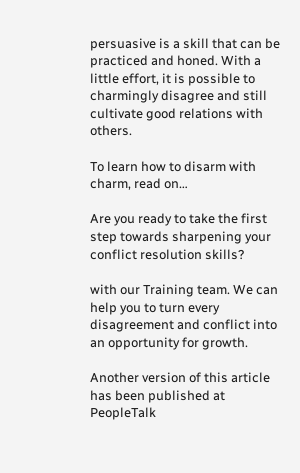persuasive is a skill that can be practiced and honed. With a little effort, it is possible to charmingly disagree and still cultivate good relations with others.

To learn how to disarm with charm, read on…

Are you ready to take the first step towards sharpening your conflict resolution skills?

with our Training team. We can help you to turn every disagreement and conflict into an opportunity for growth.

Another version of this article has been published at PeopleTalk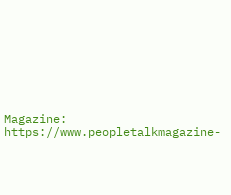Magazine: https://www.peopletalkmagazine-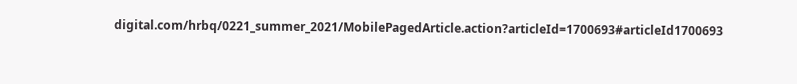digital.com/hrbq/0221_summer_2021/MobilePagedArticle.action?articleId=1700693#articleId1700693